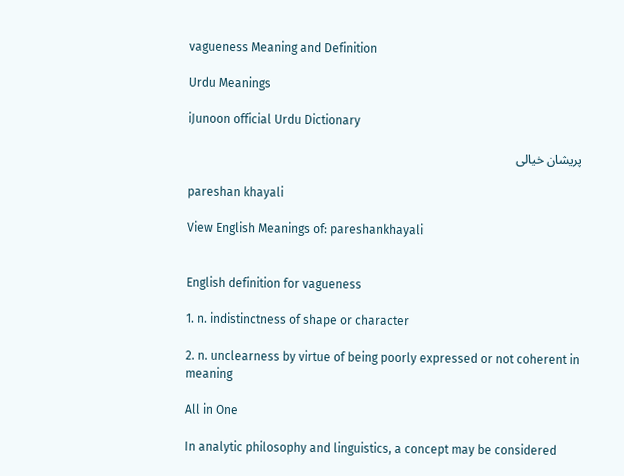vagueness Meaning and Definition

Urdu Meanings

iJunoon official Urdu Dictionary

پریشان خیالی

pareshan khayali

View English Meanings of: pareshankhayali


English definition for vagueness

1. n. indistinctness of shape or character

2. n. unclearness by virtue of being poorly expressed or not coherent in meaning

All in One

In analytic philosophy and linguistics, a concept may be considered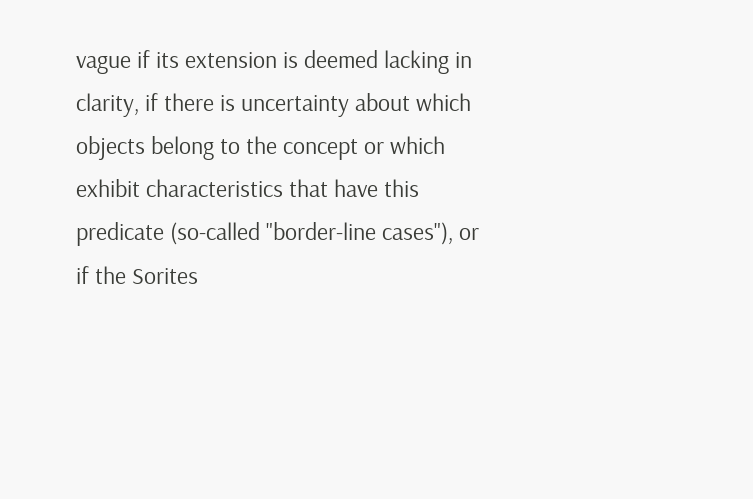vague if its extension is deemed lacking in clarity, if there is uncertainty about which objects belong to the concept or which exhibit characteristics that have this predicate (so-called "border-line cases"), or if the Sorites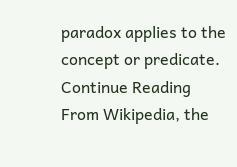paradox applies to the concept or predicate.
Continue Reading
From Wikipedia, the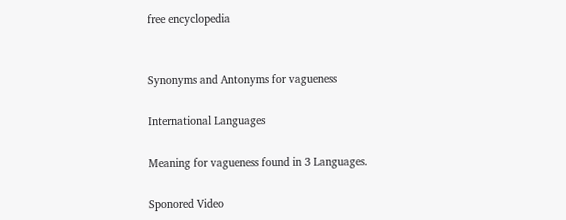free encyclopedia


Synonyms and Antonyms for vagueness

International Languages

Meaning for vagueness found in 3 Languages.

Sponored Video